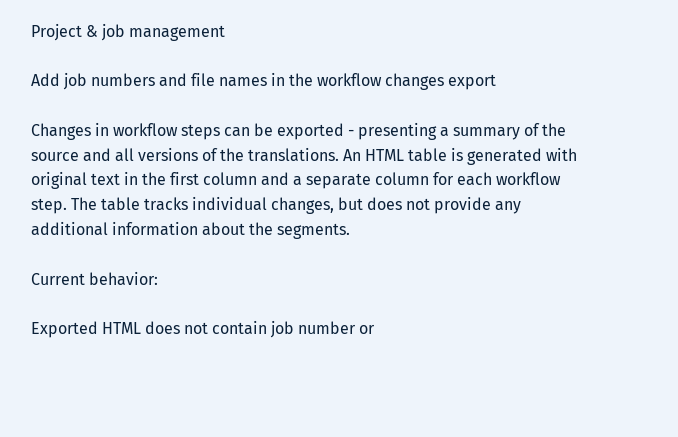Project & job management

Add job numbers and file names in the workflow changes export

Changes in workflow steps can be exported - presenting a summary of the source and all versions of the translations. An HTML table is generated with original text in the first column and a separate column for each workflow step. The table tracks individual changes, but does not provide any additional information about the segments.

Current behavior:

Exported HTML does not contain job number or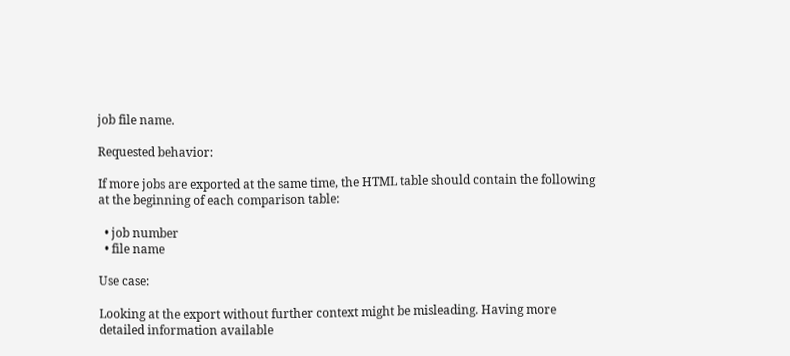job file name.

Requested behavior:

If more jobs are exported at the same time, the HTML table should contain the following at the beginning of each comparison table:

  • job number
  • file name

Use case:

Looking at the export without further context might be misleading. Having more detailed information available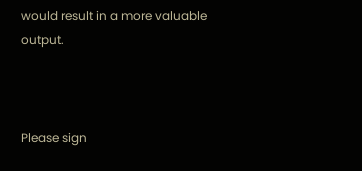would result in a more valuable output.



Please sign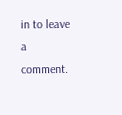in to leave a comment.